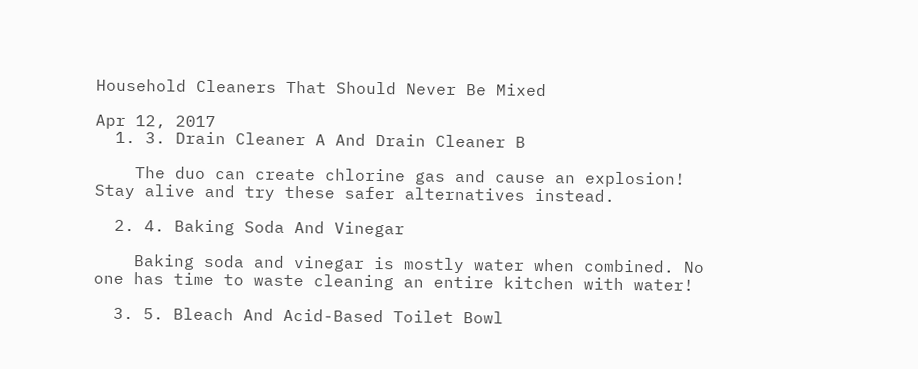Household Cleaners That Should Never Be Mixed

Apr 12, 2017
  1. 3. Drain Cleaner A And Drain Cleaner B

    The duo can create chlorine gas and cause an explosion! Stay alive and try these safer alternatives instead.

  2. 4. Baking Soda And Vinegar

    Baking soda and vinegar is mostly water when combined. No one has time to waste cleaning an entire kitchen with water!

  3. 5. Bleach And Acid-Based Toilet Bowl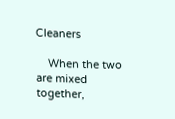Cleaners

    When the two are mixed together,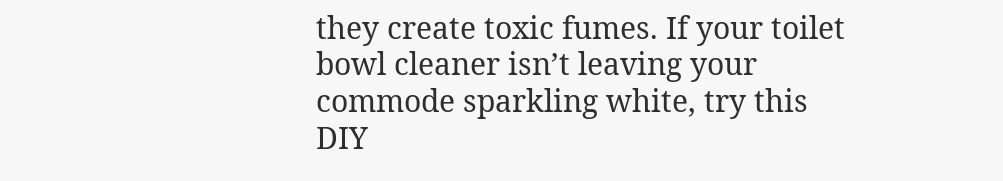they create toxic fumes. If your toilet bowl cleaner isn’t leaving your commode sparkling white, try this DIY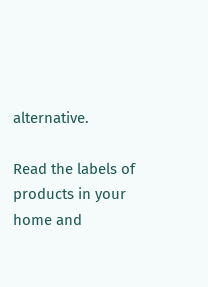alternative.

Read the labels of products in your home and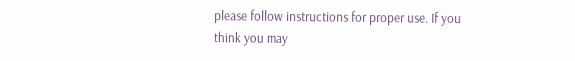please follow instructions for proper use. If you think you may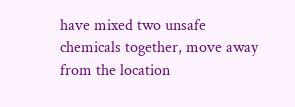have mixed two unsafe chemicals together, move away from the location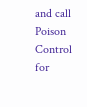and call Poison Control for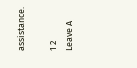assistance.

1 2
Leave A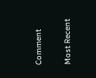Comment

Most Recent